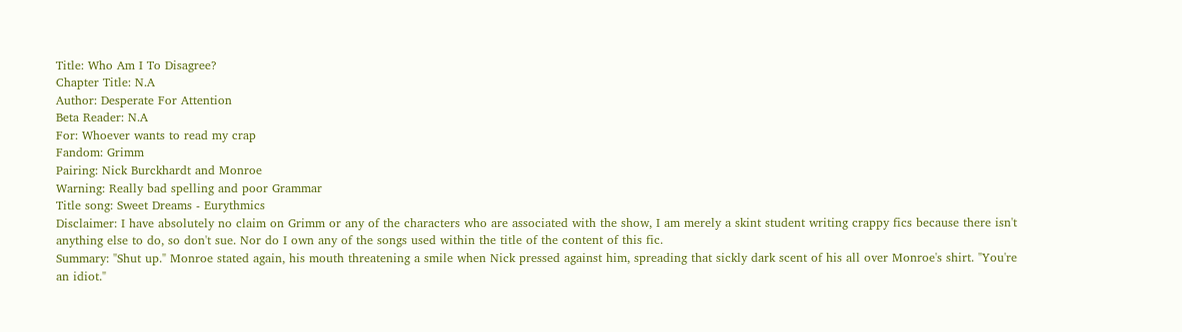Title: Who Am I To Disagree?
Chapter Title: N.A
Author: Desperate For Attention
Beta Reader: N.A
For: Whoever wants to read my crap
Fandom: Grimm
Pairing: Nick Burckhardt and Monroe
Warning: Really bad spelling and poor Grammar
Title song: Sweet Dreams - Eurythmics
Disclaimer: I have absolutely no claim on Grimm or any of the characters who are associated with the show, I am merely a skint student writing crappy fics because there isn't anything else to do, so don't sue. Nor do I own any of the songs used within the title of the content of this fic.
Summary: "Shut up." Monroe stated again, his mouth threatening a smile when Nick pressed against him, spreading that sickly dark scent of his all over Monroe's shirt. "You're an idiot."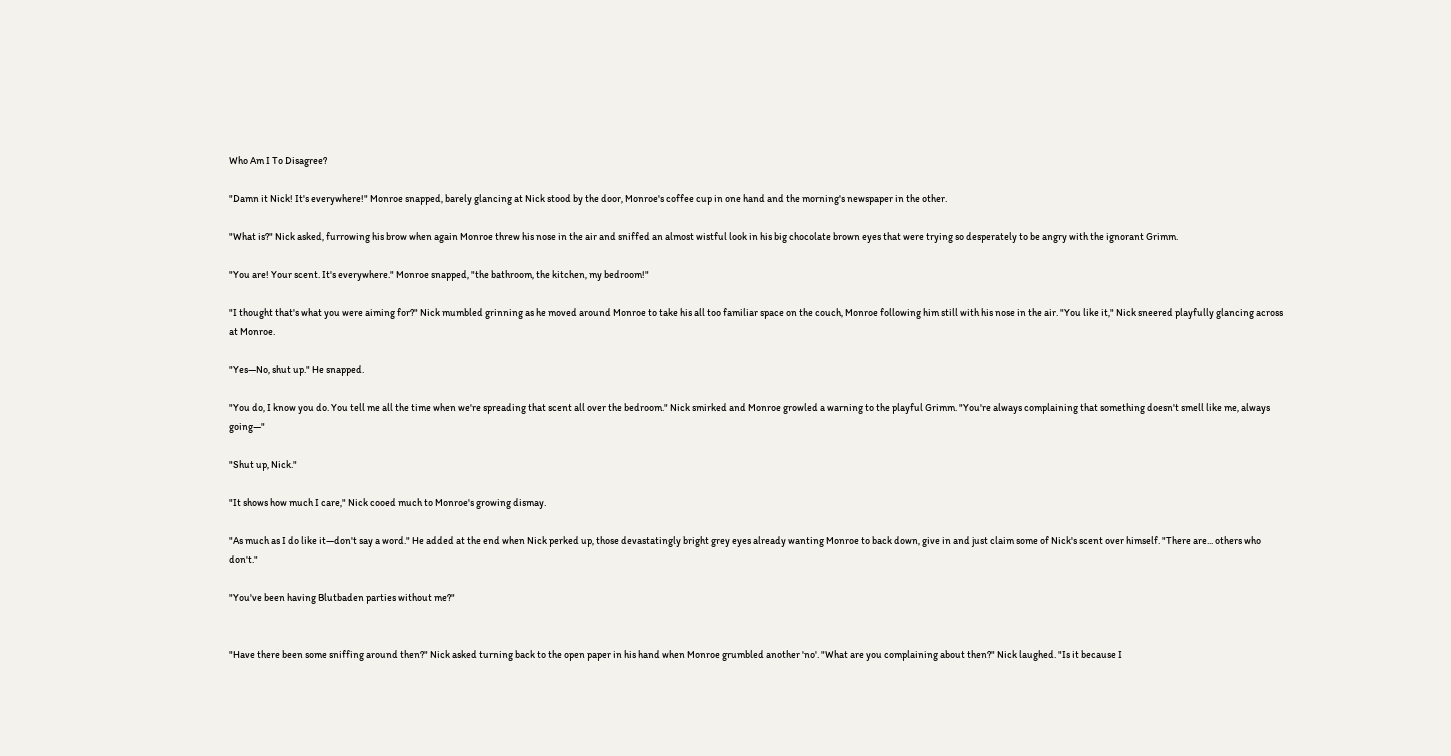Who Am I To Disagree?

"Damn it Nick! It's everywhere!" Monroe snapped, barely glancing at Nick stood by the door, Monroe's coffee cup in one hand and the morning's newspaper in the other.

"What is?" Nick asked, furrowing his brow when again Monroe threw his nose in the air and sniffed an almost wistful look in his big chocolate brown eyes that were trying so desperately to be angry with the ignorant Grimm.

"You are! Your scent. It's everywhere." Monroe snapped, "the bathroom, the kitchen, my bedroom!"

"I thought that's what you were aiming for?" Nick mumbled grinning as he moved around Monroe to take his all too familiar space on the couch, Monroe following him still with his nose in the air. "You like it," Nick sneered playfully glancing across at Monroe.

"Yes—No, shut up." He snapped.

"You do, I know you do. You tell me all the time when we're spreading that scent all over the bedroom." Nick smirked and Monroe growled a warning to the playful Grimm. "You're always complaining that something doesn't smell like me, always going—"

"Shut up, Nick."

"It shows how much I care," Nick cooed much to Monroe's growing dismay.

"As much as I do like it—don't say a word." He added at the end when Nick perked up, those devastatingly bright grey eyes already wanting Monroe to back down, give in and just claim some of Nick's scent over himself. "There are... others who don't."

"You've been having Blutbaden parties without me?"


"Have there been some sniffing around then?" Nick asked turning back to the open paper in his hand when Monroe grumbled another 'no'. "What are you complaining about then?" Nick laughed. "Is it because I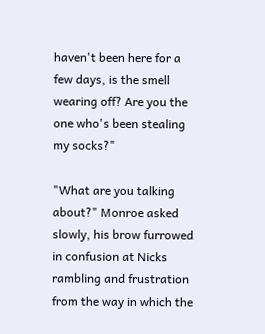haven't been here for a few days, is the smell wearing off? Are you the one who's been stealing my socks?"

"What are you talking about?" Monroe asked slowly, his brow furrowed in confusion at Nicks rambling and frustration from the way in which the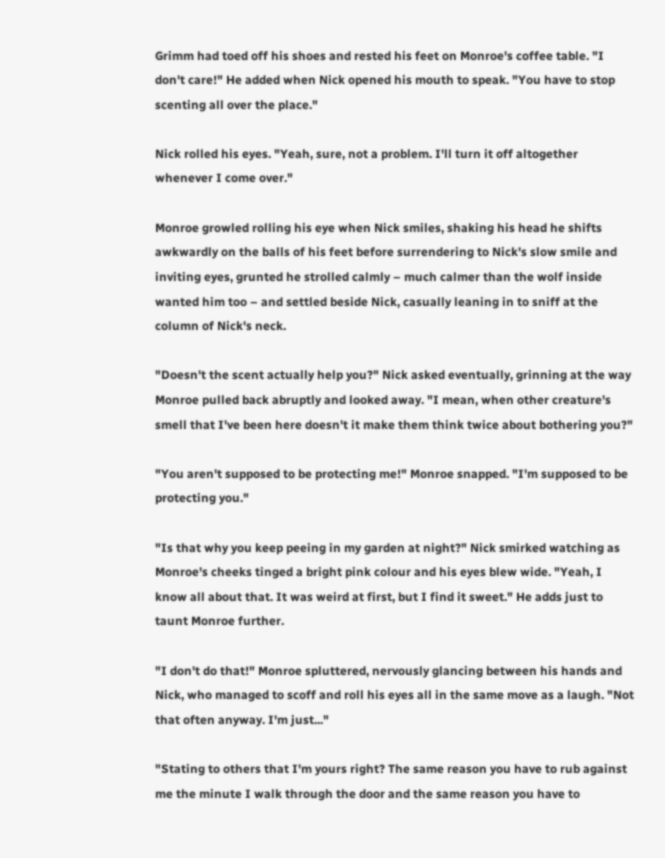Grimm had toed off his shoes and rested his feet on Monroe's coffee table. "I don't care!" He added when Nick opened his mouth to speak. "You have to stop scenting all over the place."

Nick rolled his eyes. "Yeah, sure, not a problem. I'll turn it off altogether whenever I come over."

Monroe growled rolling his eye when Nick smiles, shaking his head he shifts awkwardly on the balls of his feet before surrendering to Nick's slow smile and inviting eyes, grunted he strolled calmly – much calmer than the wolf inside wanted him too – and settled beside Nick, casually leaning in to sniff at the column of Nick's neck.

"Doesn't the scent actually help you?" Nick asked eventually, grinning at the way Monroe pulled back abruptly and looked away. "I mean, when other creature's smell that I've been here doesn't it make them think twice about bothering you?"

"You aren't supposed to be protecting me!" Monroe snapped. "I'm supposed to be protecting you."

"Is that why you keep peeing in my garden at night?" Nick smirked watching as Monroe's cheeks tinged a bright pink colour and his eyes blew wide. "Yeah, I know all about that. It was weird at first, but I find it sweet." He adds just to taunt Monroe further.

"I don't do that!" Monroe spluttered, nervously glancing between his hands and Nick, who managed to scoff and roll his eyes all in the same move as a laugh. "Not that often anyway. I'm just..."

"Stating to others that I'm yours right? The same reason you have to rub against me the minute I walk through the door and the same reason you have to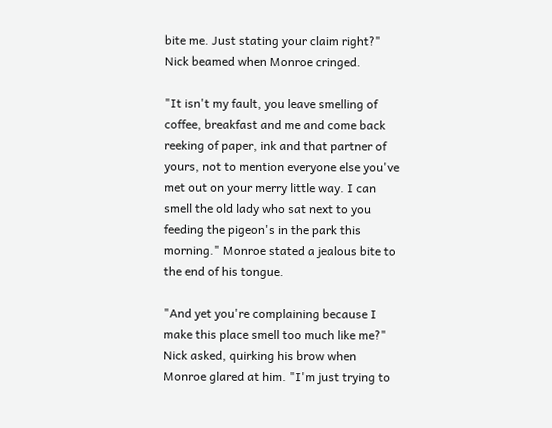bite me. Just stating your claim right?" Nick beamed when Monroe cringed.

"It isn't my fault, you leave smelling of coffee, breakfast and me and come back reeking of paper, ink and that partner of yours, not to mention everyone else you've met out on your merry little way. I can smell the old lady who sat next to you feeding the pigeon's in the park this morning." Monroe stated a jealous bite to the end of his tongue.

"And yet you're complaining because I make this place smell too much like me?" Nick asked, quirking his brow when Monroe glared at him. "I'm just trying to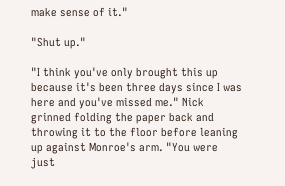make sense of it."

"Shut up."

"I think you've only brought this up because it's been three days since I was here and you've missed me." Nick grinned folding the paper back and throwing it to the floor before leaning up against Monroe's arm. "You were just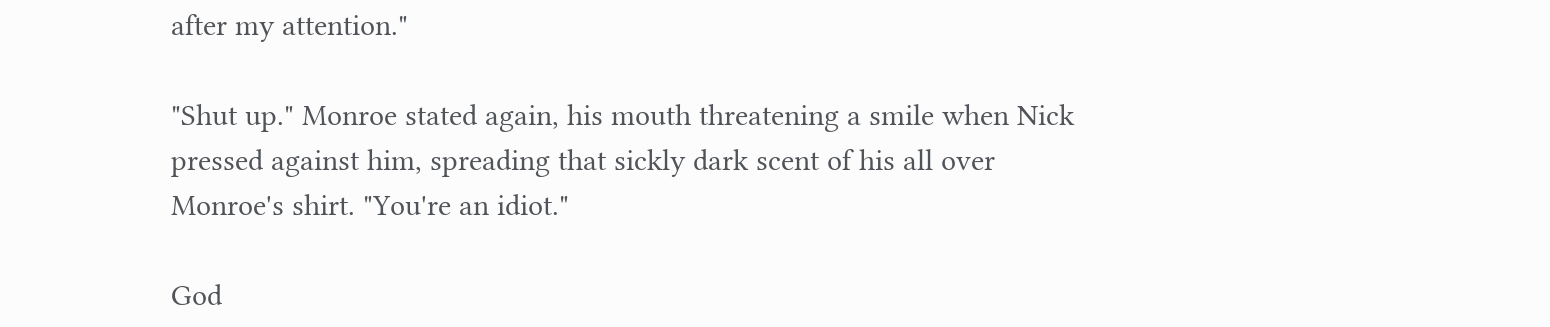after my attention."

"Shut up." Monroe stated again, his mouth threatening a smile when Nick pressed against him, spreading that sickly dark scent of his all over Monroe's shirt. "You're an idiot."

God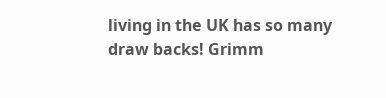living in the UK has so many draw backs! Grimm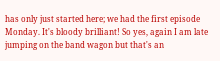has only just started here; we had the first episode Monday. It's bloody brilliant! So yes, again I am late jumping on the band wagon but that's an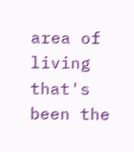area of living that's been the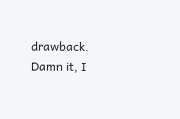drawback. Damn it, I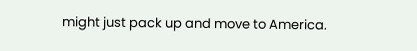might just pack up and move to America.